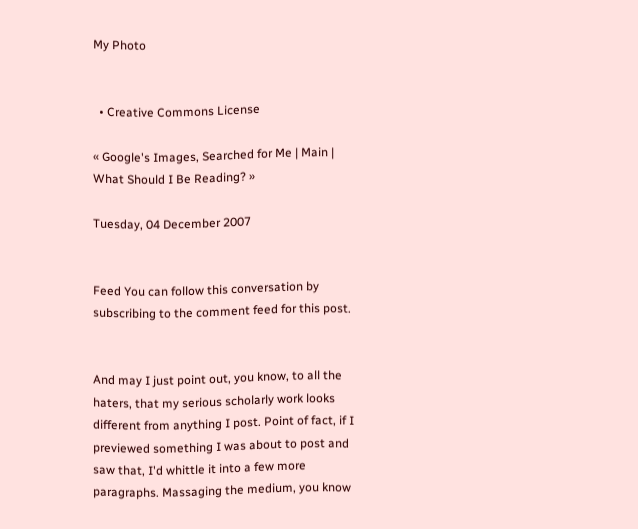My Photo


  • Creative Commons License

« Google's Images, Searched for Me | Main | What Should I Be Reading? »

Tuesday, 04 December 2007


Feed You can follow this conversation by subscribing to the comment feed for this post.


And may I just point out, you know, to all the haters, that my serious scholarly work looks different from anything I post. Point of fact, if I previewed something I was about to post and saw that, I'd whittle it into a few more paragraphs. Massaging the medium, you know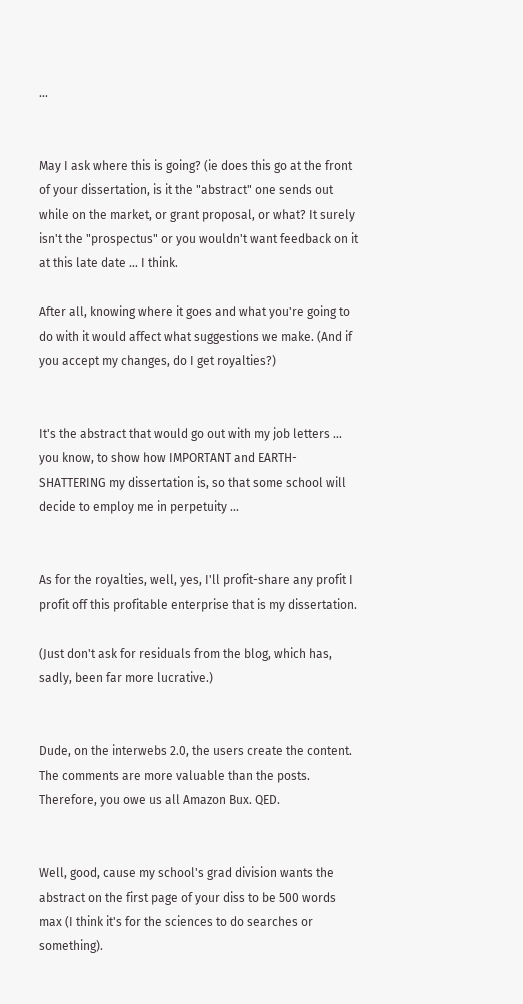...


May I ask where this is going? (ie does this go at the front of your dissertation, is it the "abstract" one sends out while on the market, or grant proposal, or what? It surely isn't the "prospectus" or you wouldn't want feedback on it at this late date ... I think.

After all, knowing where it goes and what you're going to do with it would affect what suggestions we make. (And if you accept my changes, do I get royalties?)


It's the abstract that would go out with my job letters ... you know, to show how IMPORTANT and EARTH-SHATTERING my dissertation is, so that some school will decide to employ me in perpetuity ...


As for the royalties, well, yes, I'll profit-share any profit I profit off this profitable enterprise that is my dissertation.

(Just don't ask for residuals from the blog, which has, sadly, been far more lucrative.)


Dude, on the interwebs 2.0, the users create the content. The comments are more valuable than the posts. Therefore, you owe us all Amazon Bux. QED.


Well, good, cause my school's grad division wants the abstract on the first page of your diss to be 500 words max (I think it's for the sciences to do searches or something).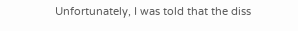Unfortunately, I was told that the diss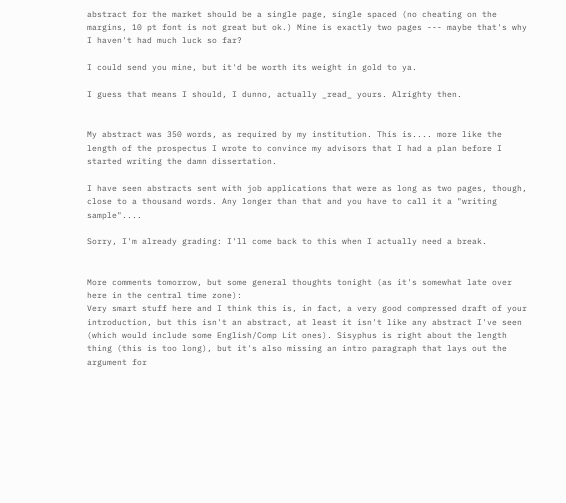abstract for the market should be a single page, single spaced (no cheating on the margins, 10 pt font is not great but ok.) Mine is exactly two pages --- maybe that's why I haven't had much luck so far?

I could send you mine, but it'd be worth its weight in gold to ya.

I guess that means I should, I dunno, actually _read_ yours. Alrighty then.


My abstract was 350 words, as required by my institution. This is.... more like the length of the prospectus I wrote to convince my advisors that I had a plan before I started writing the damn dissertation.

I have seen abstracts sent with job applications that were as long as two pages, though, close to a thousand words. Any longer than that and you have to call it a "writing sample"....

Sorry, I'm already grading: I'll come back to this when I actually need a break.


More comments tomorrow, but some general thoughts tonight (as it's somewhat late over here in the central time zone):
Very smart stuff here and I think this is, in fact, a very good compressed draft of your introduction, but this isn't an abstract, at least it isn't like any abstract I've seen (which would include some English/Comp Lit ones). Sisyphus is right about the length thing (this is too long), but it's also missing an intro paragraph that lays out the argument for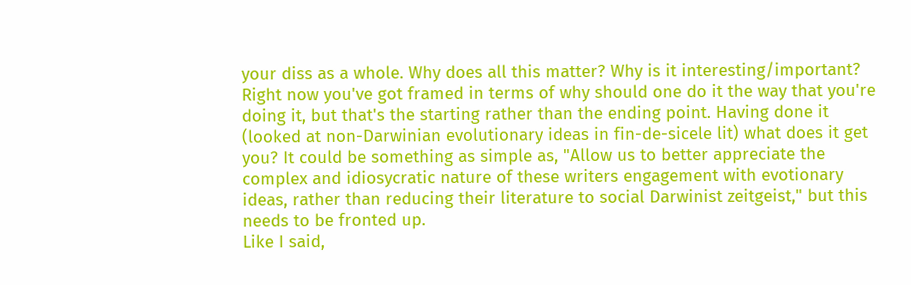your diss as a whole. Why does all this matter? Why is it interesting/important? Right now you've got framed in terms of why should one do it the way that you're doing it, but that's the starting rather than the ending point. Having done it (looked at non-Darwinian evolutionary ideas in fin-de-sicele lit) what does it get you? It could be something as simple as, "Allow us to better appreciate the complex and idiosycratic nature of these writers engagement with evotionary ideas, rather than reducing their literature to social Darwinist zeitgeist," but this needs to be fronted up.
Like I said,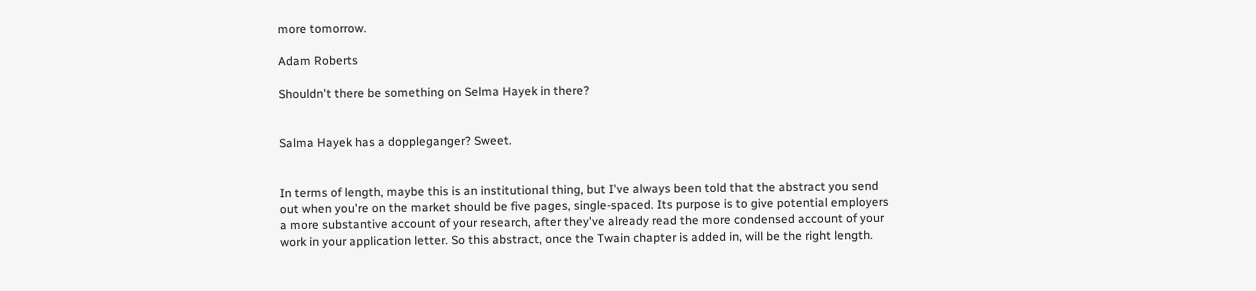more tomorrow.

Adam Roberts

Shouldn't there be something on Selma Hayek in there?


Salma Hayek has a doppleganger? Sweet.


In terms of length, maybe this is an institutional thing, but I've always been told that the abstract you send out when you're on the market should be five pages, single-spaced. Its purpose is to give potential employers a more substantive account of your research, after they've already read the more condensed account of your work in your application letter. So this abstract, once the Twain chapter is added in, will be the right length.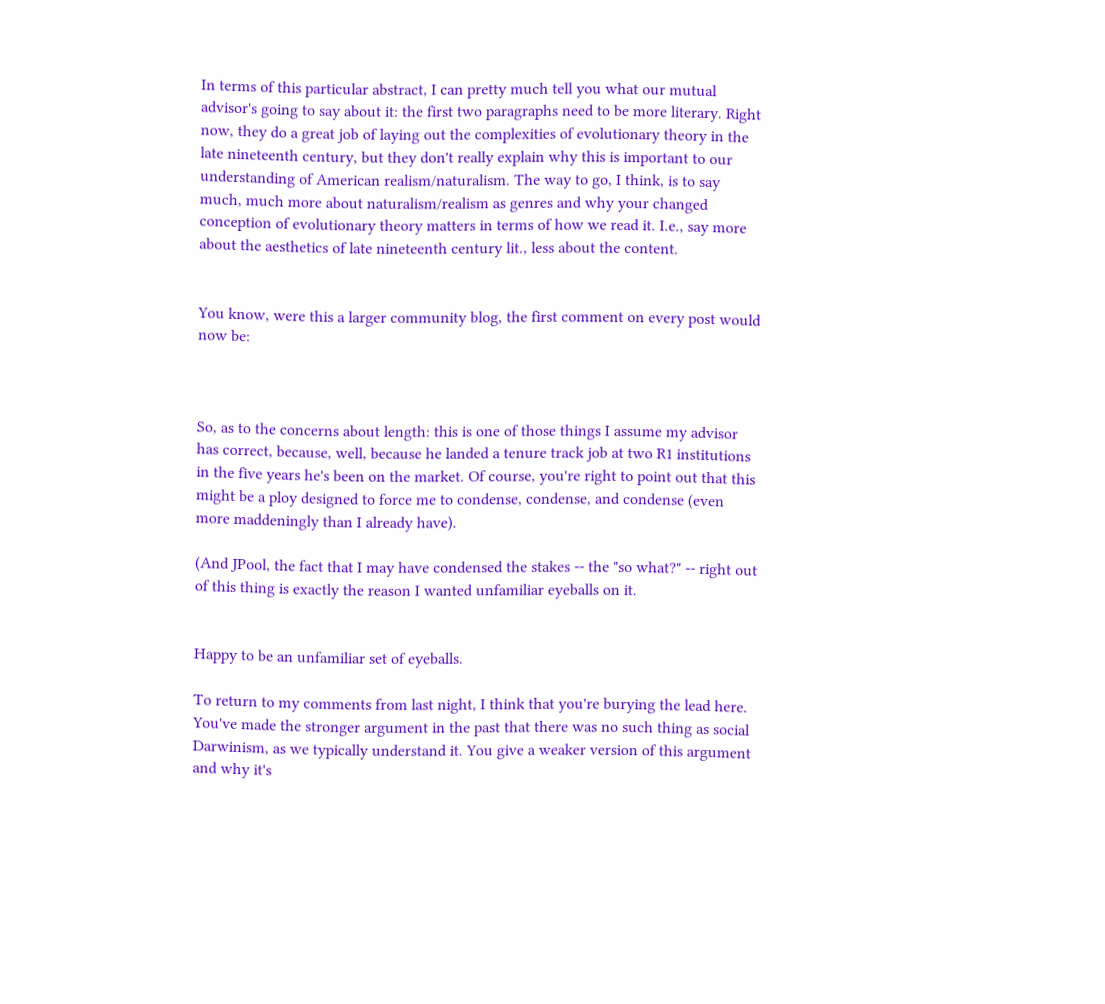In terms of this particular abstract, I can pretty much tell you what our mutual advisor's going to say about it: the first two paragraphs need to be more literary. Right now, they do a great job of laying out the complexities of evolutionary theory in the late nineteenth century, but they don't really explain why this is important to our understanding of American realism/naturalism. The way to go, I think, is to say much, much more about naturalism/realism as genres and why your changed conception of evolutionary theory matters in terms of how we read it. I.e., say more about the aesthetics of late nineteenth century lit., less about the content.


You know, were this a larger community blog, the first comment on every post would now be:



So, as to the concerns about length: this is one of those things I assume my advisor has correct, because, well, because he landed a tenure track job at two R1 institutions in the five years he's been on the market. Of course, you're right to point out that this might be a ploy designed to force me to condense, condense, and condense (even more maddeningly than I already have).

(And JPool, the fact that I may have condensed the stakes -- the "so what?" -- right out of this thing is exactly the reason I wanted unfamiliar eyeballs on it.


Happy to be an unfamiliar set of eyeballs.

To return to my comments from last night, I think that you're burying the lead here. You've made the stronger argument in the past that there was no such thing as social Darwinism, as we typically understand it. You give a weaker version of this argument and why it's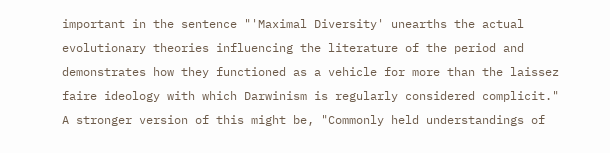important in the sentence "'Maximal Diversity' unearths the actual evolutionary theories influencing the literature of the period and demonstrates how they functioned as a vehicle for more than the laissez faire ideology with which Darwinism is regularly considered complicit." A stronger version of this might be, "Commonly held understandings of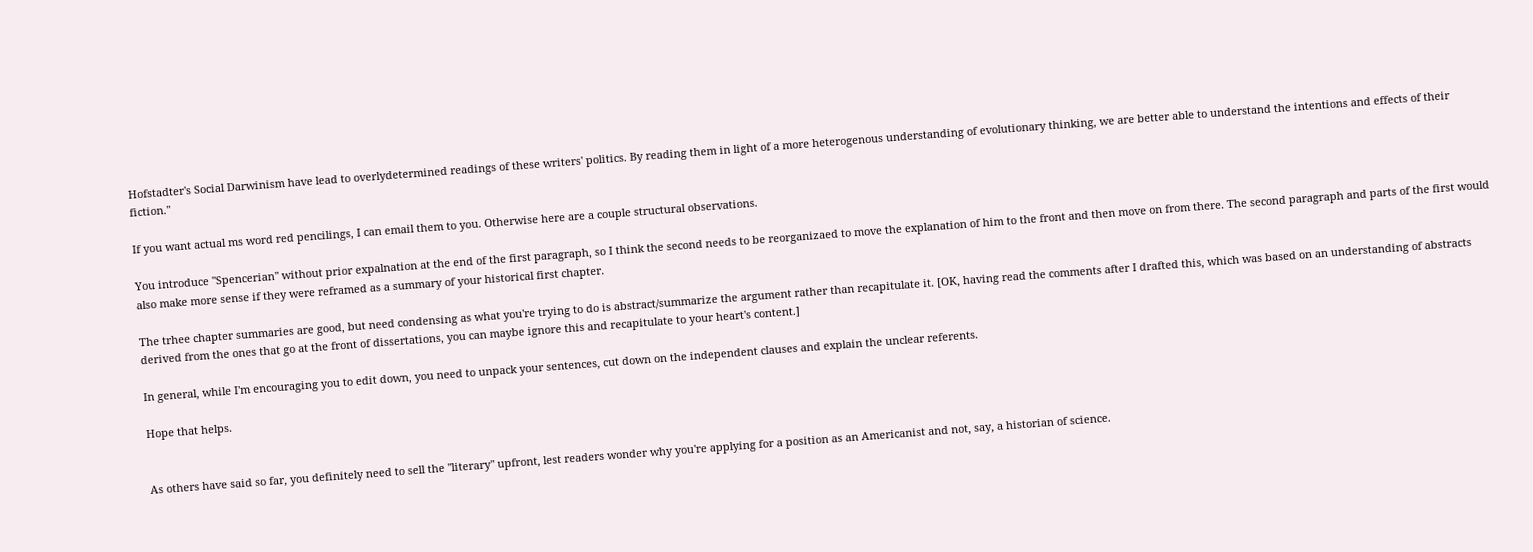Hofstadter's Social Darwinism have lead to overlydetermined readings of these writers' politics. By reading them in light of a more heterogenous understanding of evolutionary thinking, we are better able to understand the intentions and effects of their fiction."

If you want actual ms word red pencilings, I can email them to you. Otherwise here are a couple structural observations.

You introduce "Spencerian" without prior expalnation at the end of the first paragraph, so I think the second needs to be reorganizaed to move the explanation of him to the front and then move on from there. The second paragraph and parts of the first would also make more sense if they were reframed as a summary of your historical first chapter.

The trhee chapter summaries are good, but need condensing as what you're trying to do is abstract/summarize the argument rather than recapitulate it. [OK, having read the comments after I drafted this, which was based on an understanding of abstracts derived from the ones that go at the front of dissertations, you can maybe ignore this and recapitulate to your heart's content.]

In general, while I'm encouraging you to edit down, you need to unpack your sentences, cut down on the independent clauses and explain the unclear referents.

Hope that helps.


As others have said so far, you definitely need to sell the "literary" upfront, lest readers wonder why you're applying for a position as an Americanist and not, say, a historian of science.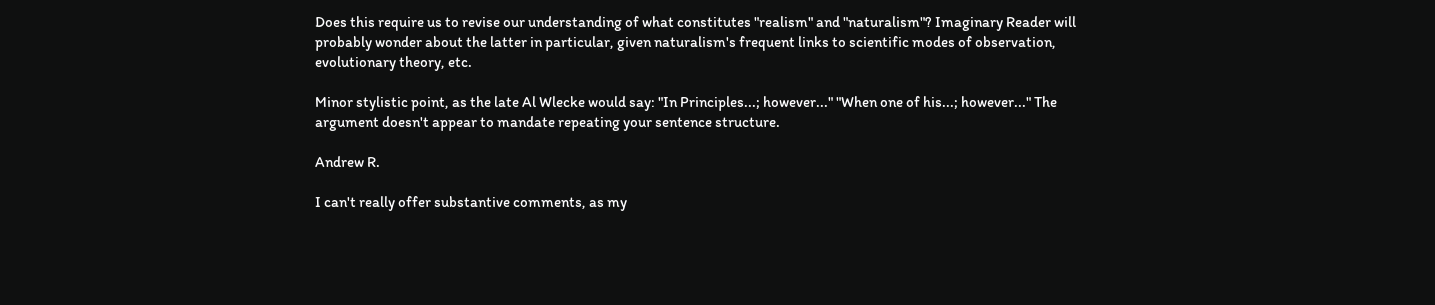Does this require us to revise our understanding of what constitutes "realism" and "naturalism"? Imaginary Reader will probably wonder about the latter in particular, given naturalism's frequent links to scientific modes of observation, evolutionary theory, etc.

Minor stylistic point, as the late Al Wlecke would say: "In Principles...; however..." "When one of his...; however..." The argument doesn't appear to mandate repeating your sentence structure.

Andrew R.

I can't really offer substantive comments, as my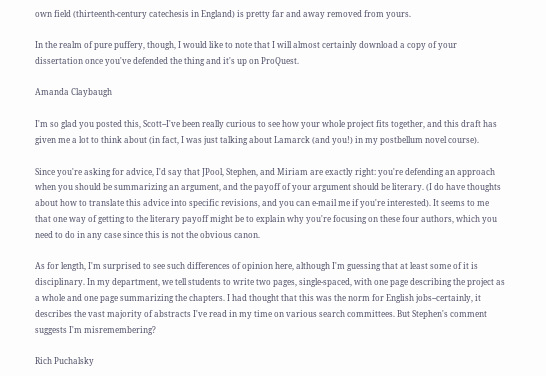own field (thirteenth-century catechesis in England) is pretty far and away removed from yours.

In the realm of pure puffery, though, I would like to note that I will almost certainly download a copy of your dissertation once you've defended the thing and it's up on ProQuest.

Amanda Claybaugh

I'm so glad you posted this, Scott--I've been really curious to see how your whole project fits together, and this draft has given me a lot to think about (in fact, I was just talking about Lamarck (and you!) in my postbellum novel course).

Since you're asking for advice, I'd say that JPool, Stephen, and Miriam are exactly right: you're defending an approach when you should be summarizing an argument, and the payoff of your argument should be literary. (I do have thoughts about how to translate this advice into specific revisions, and you can e-mail me if you're interested). It seems to me that one way of getting to the literary payoff might be to explain why you're focusing on these four authors, which you need to do in any case since this is not the obvious canon.

As for length, I'm surprised to see such differences of opinion here, although I'm guessing that at least some of it is disciplinary. In my department, we tell students to write two pages, single-spaced, with one page describing the project as a whole and one page summarizing the chapters. I had thought that this was the norm for English jobs--certainly, it describes the vast majority of abstracts I've read in my time on various search committees. But Stephen's comment suggests I'm misremembering?

Rich Puchalsky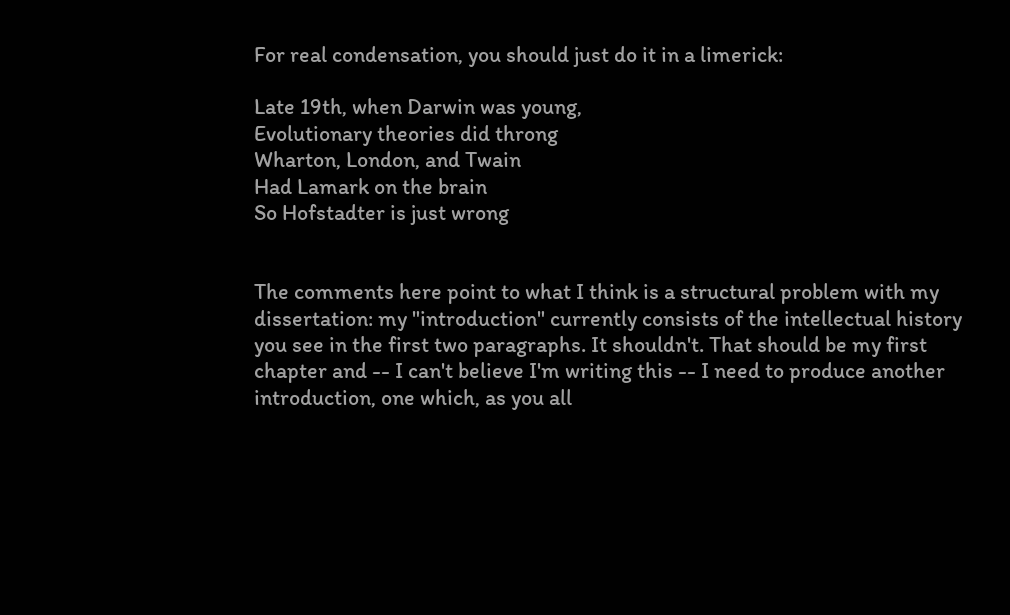For real condensation, you should just do it in a limerick:

Late 19th, when Darwin was young,
Evolutionary theories did throng
Wharton, London, and Twain
Had Lamark on the brain
So Hofstadter is just wrong


The comments here point to what I think is a structural problem with my dissertation: my "introduction" currently consists of the intellectual history you see in the first two paragraphs. It shouldn't. That should be my first chapter and -- I can't believe I'm writing this -- I need to produce another introduction, one which, as you all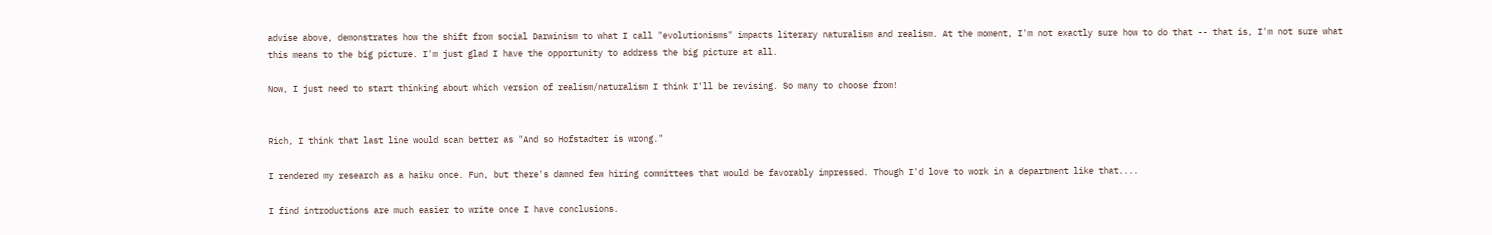advise above, demonstrates how the shift from social Darwinism to what I call "evolutionisms" impacts literary naturalism and realism. At the moment, I'm not exactly sure how to do that -- that is, I'm not sure what this means to the big picture. I'm just glad I have the opportunity to address the big picture at all.

Now, I just need to start thinking about which version of realism/naturalism I think I'll be revising. So many to choose from!


Rich, I think that last line would scan better as "And so Hofstadter is wrong."

I rendered my research as a haiku once. Fun, but there's damned few hiring committees that would be favorably impressed. Though I'd love to work in a department like that....

I find introductions are much easier to write once I have conclusions.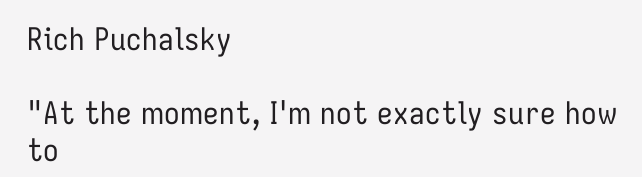Rich Puchalsky

"At the moment, I'm not exactly sure how to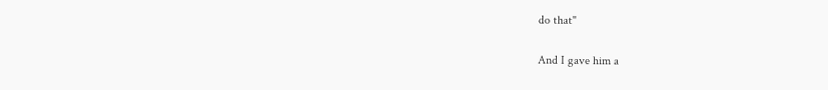do that"

And I gave him a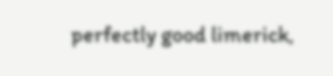perfectly good limerick,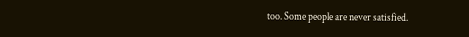too. Some people are never satisfied.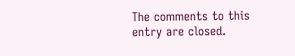The comments to this entry are closed.